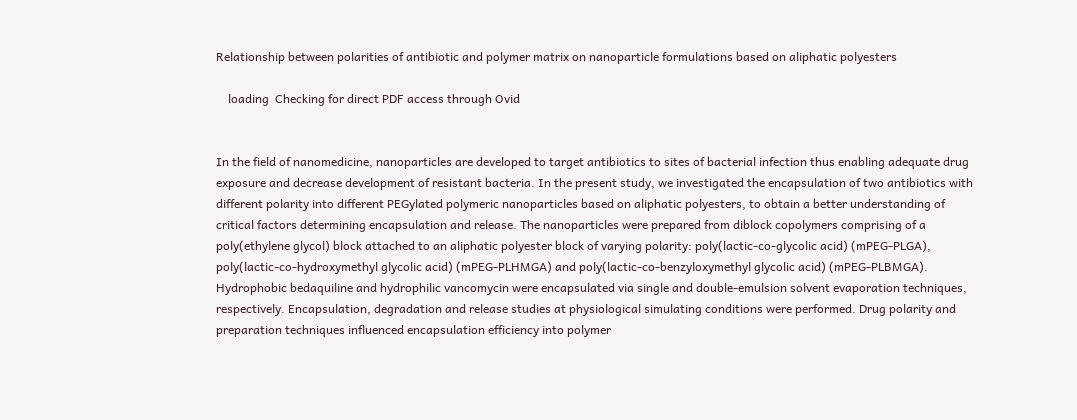Relationship between polarities of antibiotic and polymer matrix on nanoparticle formulations based on aliphatic polyesters

    loading  Checking for direct PDF access through Ovid


In the field of nanomedicine, nanoparticles are developed to target antibiotics to sites of bacterial infection thus enabling adequate drug exposure and decrease development of resistant bacteria. In the present study, we investigated the encapsulation of two antibiotics with different polarity into different PEGylated polymeric nanoparticles based on aliphatic polyesters, to obtain a better understanding of critical factors determining encapsulation and release. The nanoparticles were prepared from diblock copolymers comprising of a poly(ethylene glycol) block attached to an aliphatic polyester block of varying polarity: poly(lactic-co-glycolic acid) (mPEG-PLGA), poly(lactic-co-hydroxymethyl glycolic acid) (mPEG-PLHMGA) and poly(lactic-co-benzyloxymethyl glycolic acid) (mPEG-PLBMGA). Hydrophobic bedaquiline and hydrophilic vancomycin were encapsulated via single and double-emulsion solvent evaporation techniques, respectively. Encapsulation, degradation and release studies at physiological simulating conditions were performed. Drug polarity and preparation techniques influenced encapsulation efficiency into polymer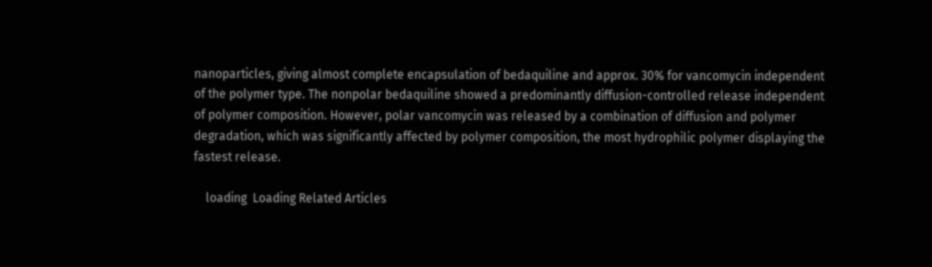nanoparticles, giving almost complete encapsulation of bedaquiline and approx. 30% for vancomycin independent of the polymer type. The nonpolar bedaquiline showed a predominantly diffusion-controlled release independent of polymer composition. However, polar vancomycin was released by a combination of diffusion and polymer degradation, which was significantly affected by polymer composition, the most hydrophilic polymer displaying the fastest release.

    loading  Loading Related Articles